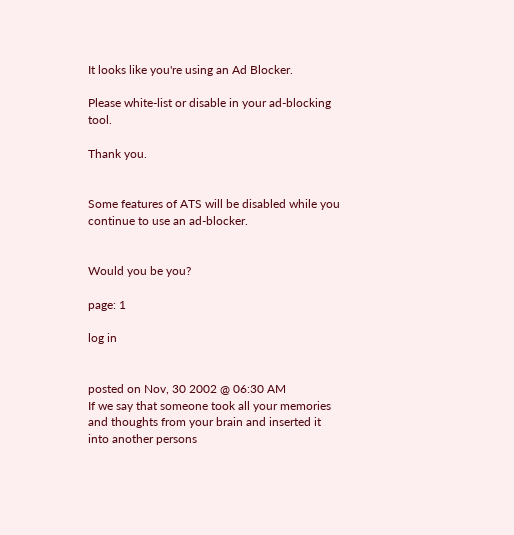It looks like you're using an Ad Blocker.

Please white-list or disable in your ad-blocking tool.

Thank you.


Some features of ATS will be disabled while you continue to use an ad-blocker.


Would you be you?

page: 1

log in


posted on Nov, 30 2002 @ 06:30 AM
If we say that someone took all your memories and thoughts from your brain and inserted it into another persons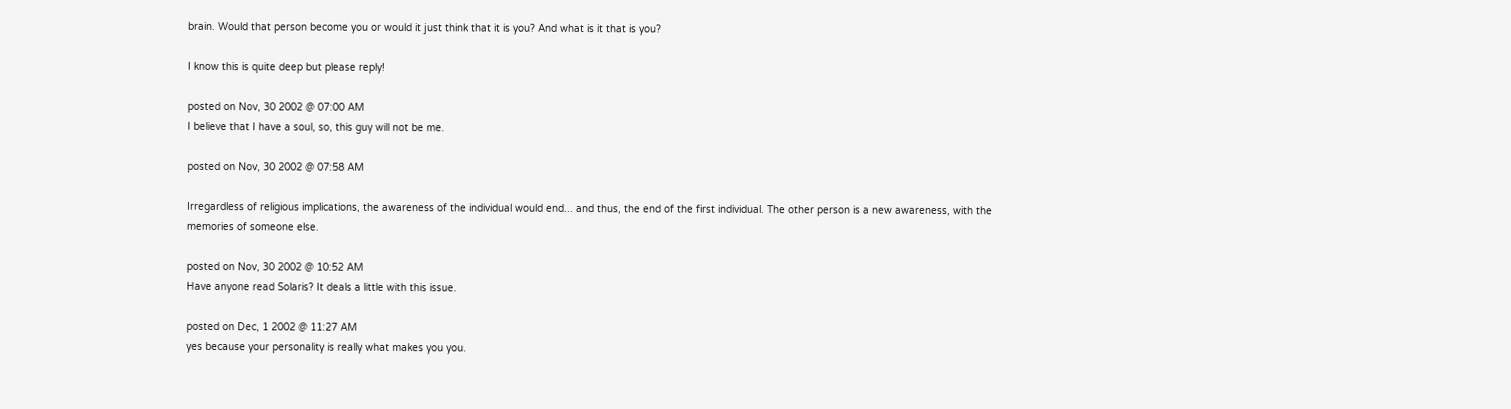brain. Would that person become you or would it just think that it is you? And what is it that is you?

I know this is quite deep but please reply!

posted on Nov, 30 2002 @ 07:00 AM
I believe that I have a soul, so, this guy will not be me.

posted on Nov, 30 2002 @ 07:58 AM

Irregardless of religious implications, the awareness of the individual would end... and thus, the end of the first individual. The other person is a new awareness, with the memories of someone else.

posted on Nov, 30 2002 @ 10:52 AM
Have anyone read Solaris? It deals a little with this issue.

posted on Dec, 1 2002 @ 11:27 AM
yes because your personality is really what makes you you.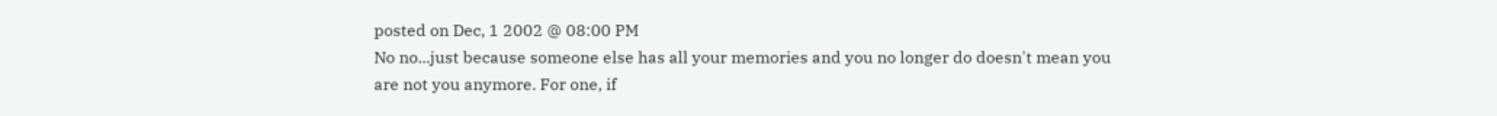posted on Dec, 1 2002 @ 08:00 PM
No no...just because someone else has all your memories and you no longer do doesn't mean you are not you anymore. For one, if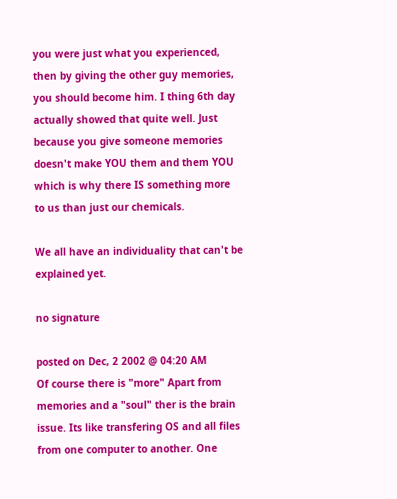you were just what you experienced, then by giving the other guy memories, you should become him. I thing 6th day actually showed that quite well. Just because you give someone memories doesn't make YOU them and them YOU which is why there IS something more to us than just our chemicals.

We all have an individuality that can't be explained yet.

no signature

posted on Dec, 2 2002 @ 04:20 AM
Of course there is "more" Apart from memories and a "soul" ther is the brain issue. Its like transfering OS and all files from one computer to another. One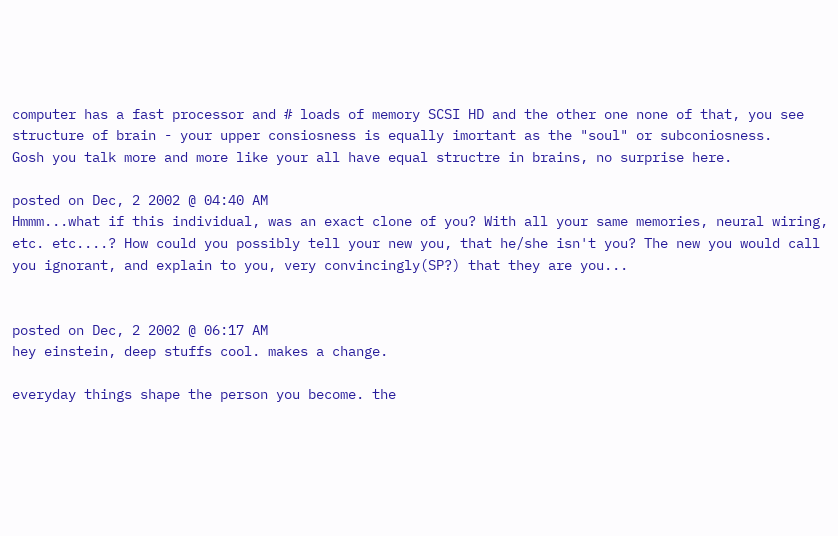computer has a fast processor and # loads of memory SCSI HD and the other one none of that, you see structure of brain - your upper consiosness is equally imortant as the "soul" or subconiosness.
Gosh you talk more and more like your all have equal structre in brains, no surprise here.

posted on Dec, 2 2002 @ 04:40 AM
Hmmm...what if this individual, was an exact clone of you? With all your same memories, neural wiring, etc. etc....? How could you possibly tell your new you, that he/she isn't you? The new you would call you ignorant, and explain to you, very convincingly(SP?) that they are you...


posted on Dec, 2 2002 @ 06:17 AM
hey einstein, deep stuffs cool. makes a change.

everyday things shape the person you become. the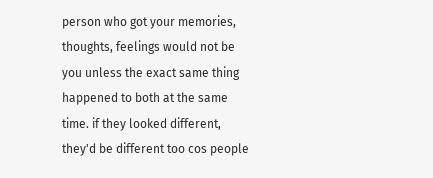person who got your memories, thoughts, feelings would not be you unless the exact same thing happened to both at the same time. if they looked different, they'd be different too cos people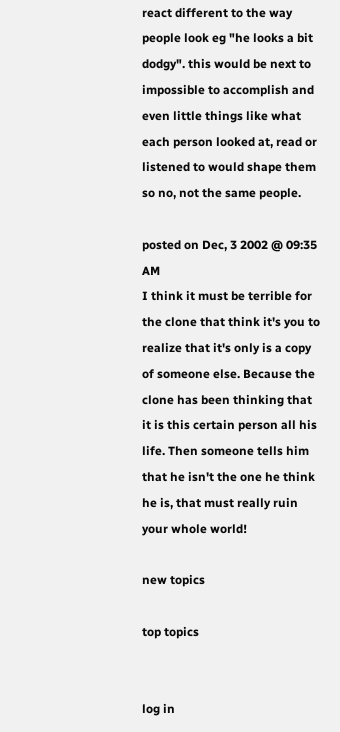react different to the way people look eg "he looks a bit dodgy". this would be next to impossible to accomplish and even little things like what each person looked at, read or listened to would shape them
so no, not the same people.

posted on Dec, 3 2002 @ 09:35 AM
I think it must be terrible for the clone that think it's you to realize that it's only is a copy of someone else. Because the clone has been thinking that it is this certain person all his life. Then someone tells him that he isn't the one he think he is, that must really ruin your whole world!

new topics

top topics


log in